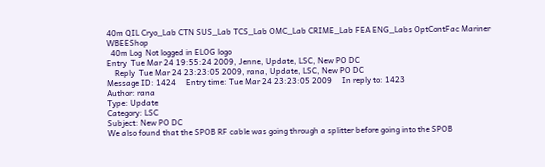40m QIL Cryo_Lab CTN SUS_Lab TCS_Lab OMC_Lab CRIME_Lab FEA ENG_Labs OptContFac Mariner WBEEShop
  40m Log  Not logged in ELOG logo
Entry  Tue Mar 24 19:55:24 2009, Jenne, Update, LSC, New PO DC
    Reply  Tue Mar 24 23:23:05 2009, rana, Update, LSC, New PO DC
Message ID: 1424     Entry time: Tue Mar 24 23:23:05 2009     In reply to: 1423
Author: rana
Type: Update
Category: LSC
Subject: New PO DC
We also found that the SPOB RF cable was going through a splitter before going into the SPOB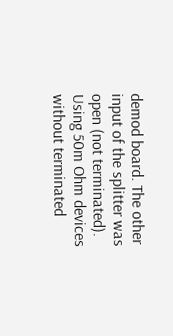demod board. The other
input of the splitter was open (not terminated). Using 50m Ohm devices without terminated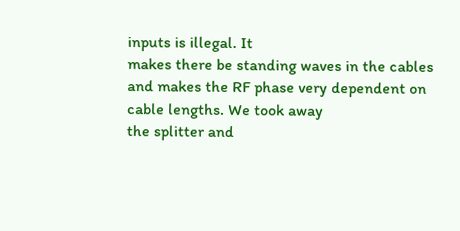inputs is illegal. It
makes there be standing waves in the cables and makes the RF phase very dependent on cable lengths. We took away
the splitter and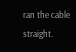ran the cable straight.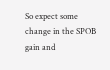So expect some change in the SPOB gain and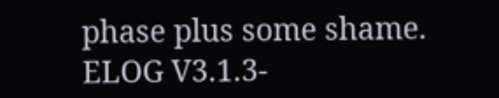phase plus some shame.
ELOG V3.1.3-